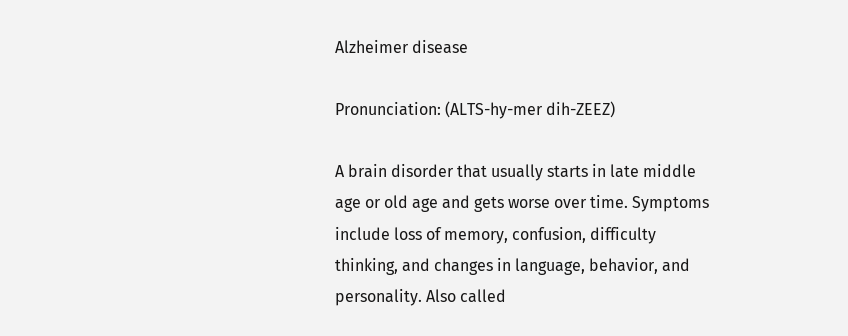Alzheimer disease

Pronunciation: (ALTS-hy-mer dih-ZEEZ)

A brain disorder that usually starts in late middle age or old age and gets worse over time. Symptoms include loss of memory, confusion, difficulty thinking, and changes in language, behavior, and personality. Also called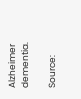Alzheimer dementia.

Source: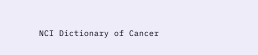NCI Dictionary of Cancer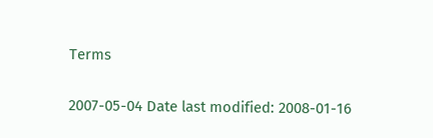Terms

2007-05-04 Date last modified: 2008-01-16